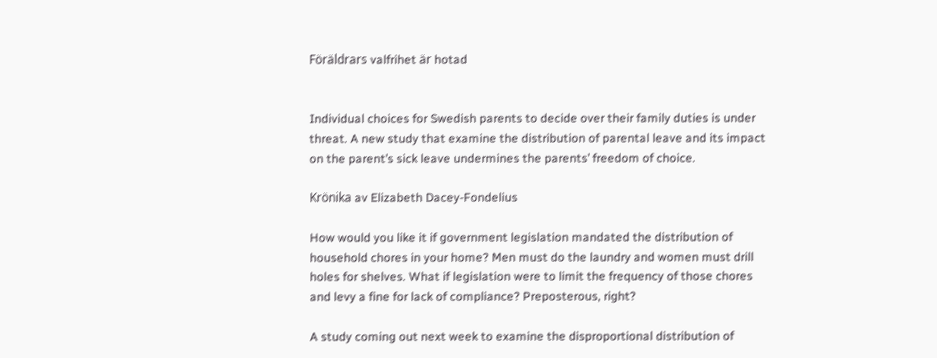Föräldrars valfrihet är hotad


Individual choices for Swedish parents to decide over their family duties is under threat. A new study that examine the distribution of parental leave and its impact on the parent’s sick leave undermines the parents’ freedom of choice.

Krönika av Elizabeth Dacey-Fondelius

How would you like it if government legislation mandated the distribution of household chores in your home? Men must do the laundry and women must drill holes for shelves. What if legislation were to limit the frequency of those chores and levy a fine for lack of compliance? Preposterous, right?

A study coming out next week to examine the disproportional distribution of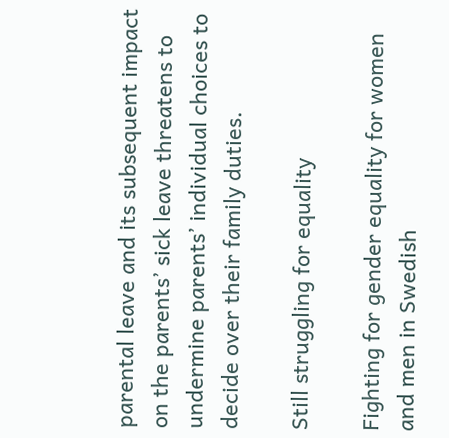parental leave and its subsequent impact on the parents’ sick leave threatens to undermine parents’ individual choices to decide over their family duties.

Still struggling for equality

Fighting for gender equality for women and men in Swedish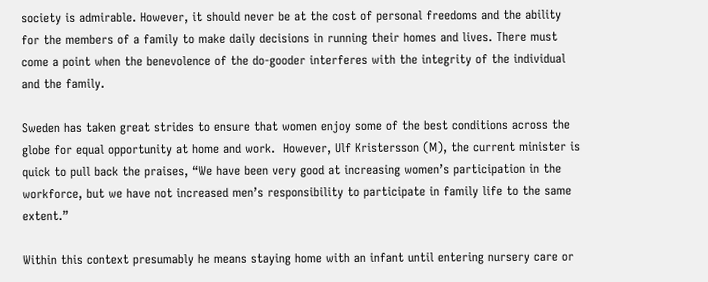society is admirable. However, it should never be at the cost of personal freedoms and the ability for the members of a family to make daily decisions in running their homes and lives. There must come a point when the benevolence of the do-gooder interferes with the integrity of the individual and the family.

Sweden has taken great strides to ensure that women enjoy some of the best conditions across the globe for equal opportunity at home and work.  However, Ulf Kristersson (M), the current minister is quick to pull back the praises, “We have been very good at increasing women’s participation in the workforce, but we have not increased men’s responsibility to participate in family life to the same extent.”

Within this context presumably he means staying home with an infant until entering nursery care or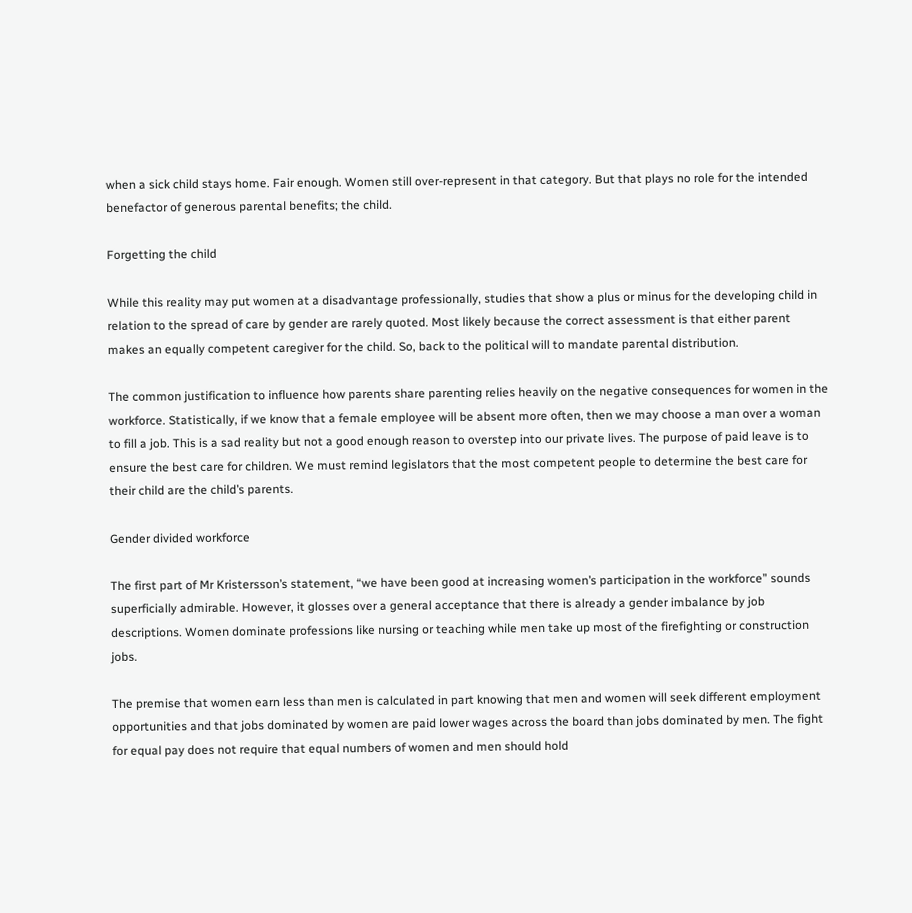when a sick child stays home. Fair enough. Women still over-represent in that category. But that plays no role for the intended benefactor of generous parental benefits; the child.

Forgetting the child

While this reality may put women at a disadvantage professionally, studies that show a plus or minus for the developing child in relation to the spread of care by gender are rarely quoted. Most likely because the correct assessment is that either parent makes an equally competent caregiver for the child. So, back to the political will to mandate parental distribution.

The common justification to influence how parents share parenting relies heavily on the negative consequences for women in the workforce. Statistically, if we know that a female employee will be absent more often, then we may choose a man over a woman to fill a job. This is a sad reality but not a good enough reason to overstep into our private lives. The purpose of paid leave is to ensure the best care for children. We must remind legislators that the most competent people to determine the best care for their child are the child’s parents.

Gender divided workforce

The first part of Mr Kristersson’s statement, “we have been good at increasing women’s participation in the workforce” sounds superficially admirable. However, it glosses over a general acceptance that there is already a gender imbalance by job descriptions. Women dominate professions like nursing or teaching while men take up most of the firefighting or construction jobs.

The premise that women earn less than men is calculated in part knowing that men and women will seek different employment opportunities and that jobs dominated by women are paid lower wages across the board than jobs dominated by men. The fight for equal pay does not require that equal numbers of women and men should hold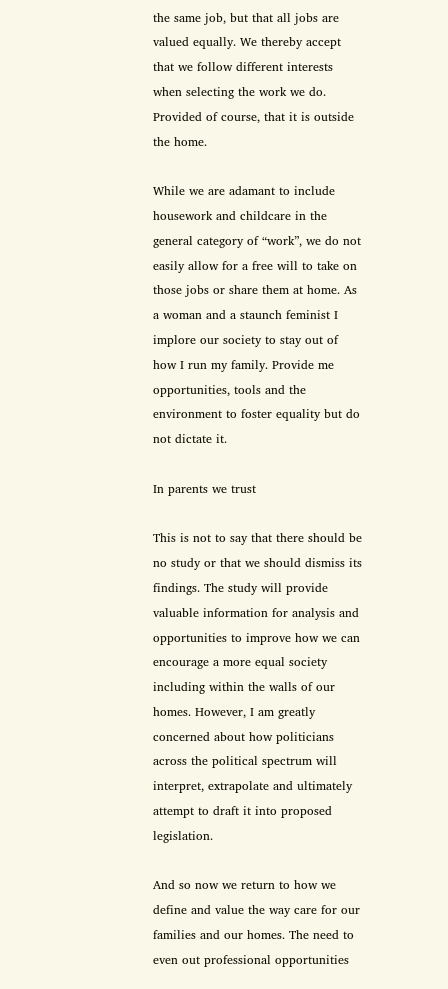the same job, but that all jobs are valued equally. We thereby accept that we follow different interests when selecting the work we do. Provided of course, that it is outside the home.

While we are adamant to include housework and childcare in the general category of “work”, we do not easily allow for a free will to take on those jobs or share them at home. As a woman and a staunch feminist I implore our society to stay out of how I run my family. Provide me opportunities, tools and the environment to foster equality but do not dictate it.

In parents we trust

This is not to say that there should be no study or that we should dismiss its findings. The study will provide valuable information for analysis and opportunities to improve how we can encourage a more equal society including within the walls of our homes. However, I am greatly concerned about how politicians across the political spectrum will interpret, extrapolate and ultimately attempt to draft it into proposed legislation.

And so now we return to how we define and value the way care for our families and our homes. The need to even out professional opportunities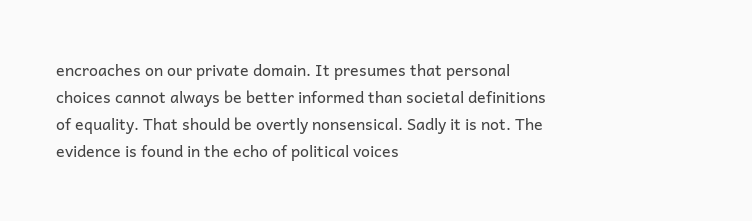encroaches on our private domain. It presumes that personal choices cannot always be better informed than societal definitions of equality. That should be overtly nonsensical. Sadly it is not. The evidence is found in the echo of political voices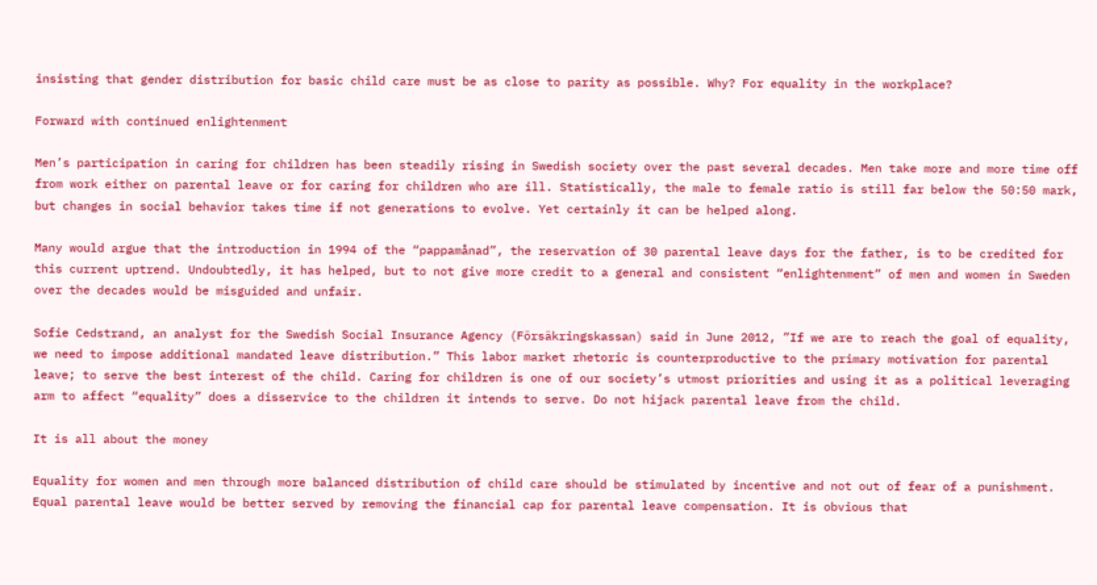insisting that gender distribution for basic child care must be as close to parity as possible. Why? For equality in the workplace?

Forward with continued enlightenment

Men’s participation in caring for children has been steadily rising in Swedish society over the past several decades. Men take more and more time off from work either on parental leave or for caring for children who are ill. Statistically, the male to female ratio is still far below the 50:50 mark, but changes in social behavior takes time if not generations to evolve. Yet certainly it can be helped along.

Many would argue that the introduction in 1994 of the “pappamånad”, the reservation of 30 parental leave days for the father, is to be credited for this current uptrend. Undoubtedly, it has helped, but to not give more credit to a general and consistent “enlightenment” of men and women in Sweden over the decades would be misguided and unfair.

Sofie Cedstrand, an analyst for the Swedish Social Insurance Agency (Försäkringskassan) said in June 2012, ”If we are to reach the goal of equality, we need to impose additional mandated leave distribution.” This labor market rhetoric is counterproductive to the primary motivation for parental leave; to serve the best interest of the child. Caring for children is one of our society’s utmost priorities and using it as a political leveraging arm to affect “equality” does a disservice to the children it intends to serve. Do not hijack parental leave from the child.

It is all about the money

Equality for women and men through more balanced distribution of child care should be stimulated by incentive and not out of fear of a punishment. Equal parental leave would be better served by removing the financial cap for parental leave compensation. It is obvious that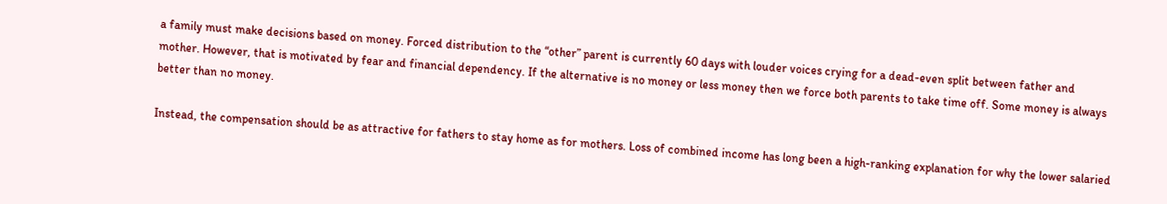a family must make decisions based on money. Forced distribution to the “other” parent is currently 60 days with louder voices crying for a dead-even split between father and mother. However, that is motivated by fear and financial dependency. If the alternative is no money or less money then we force both parents to take time off. Some money is always better than no money.

Instead, the compensation should be as attractive for fathers to stay home as for mothers. Loss of combined income has long been a high-ranking explanation for why the lower salaried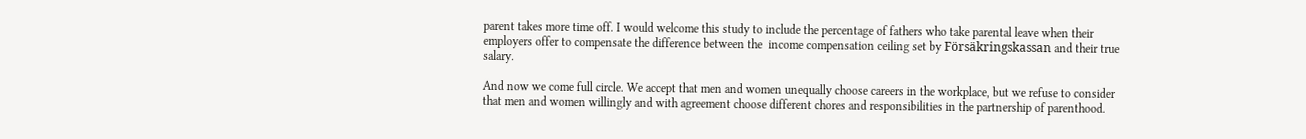parent takes more time off. I would welcome this study to include the percentage of fathers who take parental leave when their employers offer to compensate the difference between the  income compensation ceiling set by Försäkringskassan and their true salary.

And now we come full circle. We accept that men and women unequally choose careers in the workplace, but we refuse to consider that men and women willingly and with agreement choose different chores and responsibilities in the partnership of parenthood.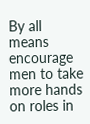By all means encourage men to take more hands on roles in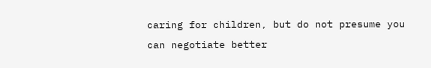caring for children, but do not presume you can negotiate better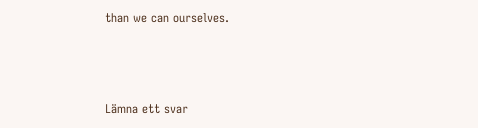than we can ourselves.



Lämna ett svar